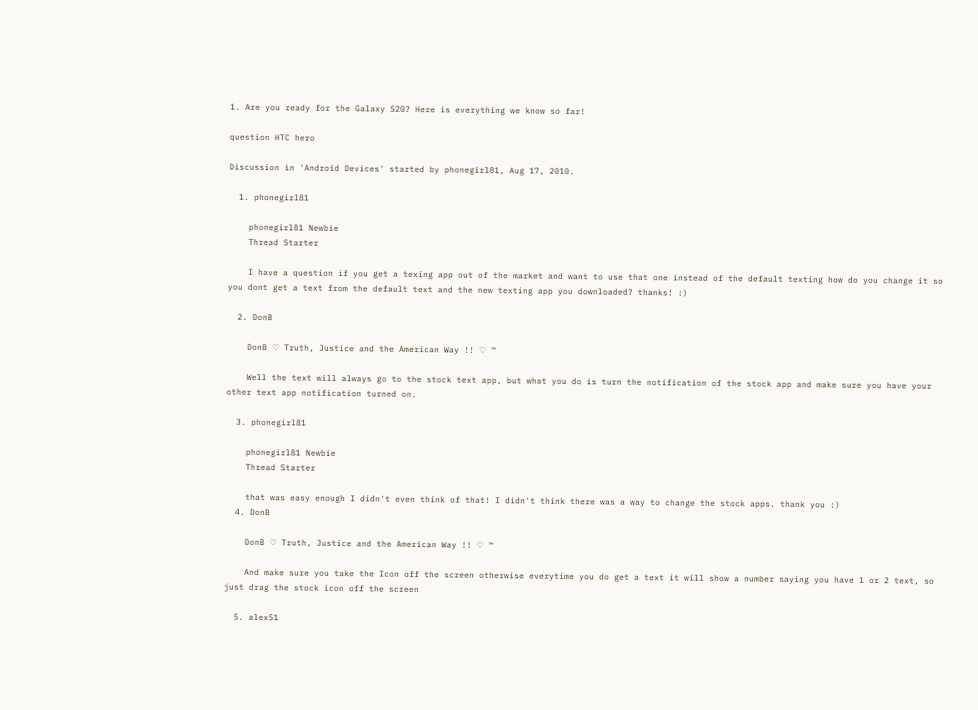1. Are you ready for the Galaxy S20? Here is everything we know so far!

question HTC hero

Discussion in 'Android Devices' started by phonegirl81, Aug 17, 2010.

  1. phonegirl81

    phonegirl81 Newbie
    Thread Starter

    I have a question if you get a texing app out of the market and want to use that one instead of the default texting how do you change it so you dont get a text from the default text and the new texting app you downloaded? thanks! :)

  2. DonB

    DonB ♡ Truth, Justice and the American Way !! ♡ ™

    Well the text will always go to the stock text app, but what you do is turn the notification of the stock app and make sure you have your other text app notification turned on.

  3. phonegirl81

    phonegirl81 Newbie
    Thread Starter

    that was easy enough I didn't even think of that! I didn't think there was a way to change the stock apps. thank you :)
  4. DonB

    DonB ♡ Truth, Justice and the American Way !! ♡ ™

    And make sure you take the Icon off the screen otherwise everytime you do get a text it will show a number saying you have 1 or 2 text, so just drag the stock icon off the screen

  5. alex51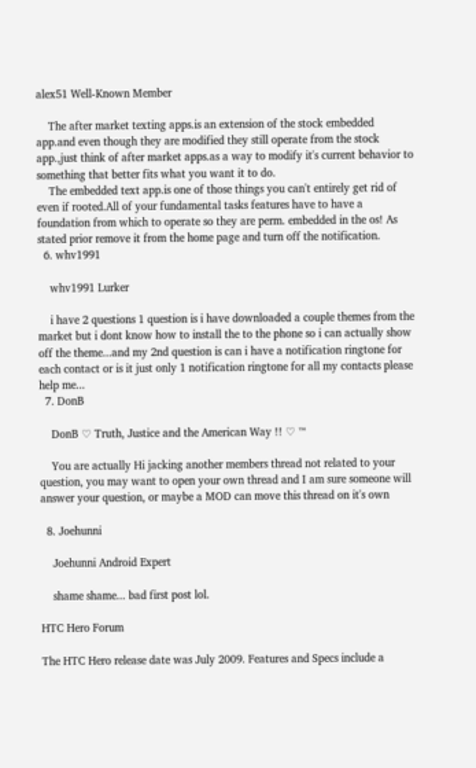alex51 Well-Known Member

    The after market texting apps.is an extension of the stock embedded app.and even though they are modified they still operate from the stock app.,just think of after market apps.as a way to modify it's current behavior to something that better fits what you want it to do.
    The embedded text app.is one of those things you can't entirely get rid of even if rooted.All of your fundamental tasks features have to have a foundation from which to operate so they are perm. embedded in the os! As stated prior remove it from the home page and turn off the notification.
  6. whv1991

    whv1991 Lurker

    i have 2 questions 1 question is i have downloaded a couple themes from the market but i dont know how to install the to the phone so i can actually show off the theme...and my 2nd question is can i have a notification ringtone for each contact or is it just only 1 notification ringtone for all my contacts please help me...
  7. DonB

    DonB ♡ Truth, Justice and the American Way !! ♡ ™

    You are actually Hi jacking another members thread not related to your question, you may want to open your own thread and I am sure someone will answer your question, or maybe a MOD can move this thread on it's own

  8. Joehunni

    Joehunni Android Expert

    shame shame... bad first post lol.

HTC Hero Forum

The HTC Hero release date was July 2009. Features and Specs include a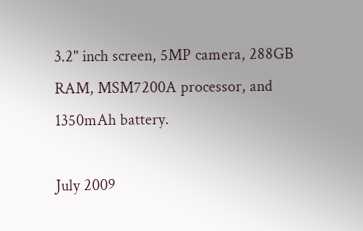3.2" inch screen, 5MP camera, 288GB RAM, MSM7200A processor, and 1350mAh battery.

July 2009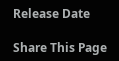Release Date

Share This Page